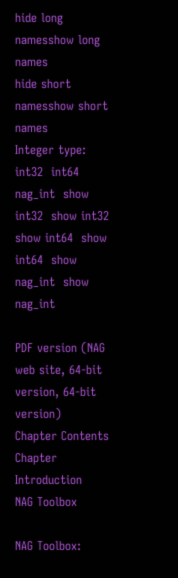hide long namesshow long names
hide short namesshow short names
Integer type:  int32  int64  nag_int  show int32  show int32  show int64  show int64  show nag_int  show nag_int

PDF version (NAG web site, 64-bit version, 64-bit version)
Chapter Contents
Chapter Introduction
NAG Toolbox

NAG Toolbox: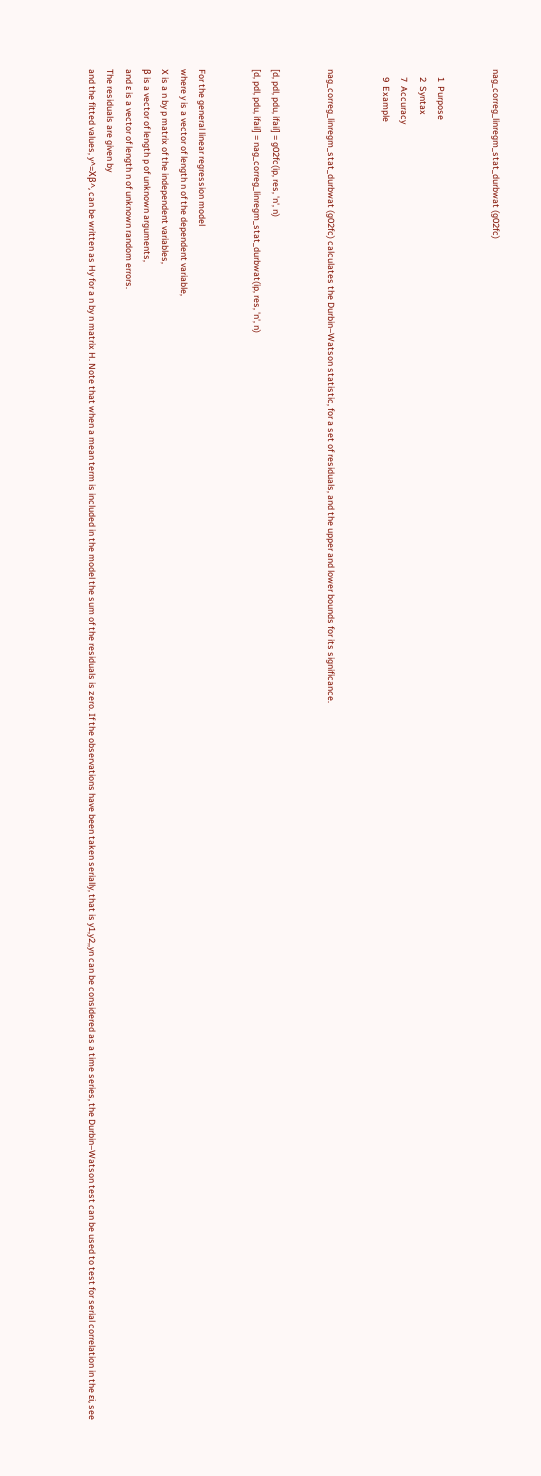nag_correg_linregm_stat_durbwat (g02fc)


    1  Purpose
    2  Syntax
    7  Accuracy
    9  Example


nag_correg_linregm_stat_durbwat (g02fc) calculates the Durbin–Watson statistic, for a set of residuals, and the upper and lower bounds for its significance.


[d, pdl, pdu, ifail] = g02fc(ip, res, 'n', n)
[d, pdl, pdu, ifail] = nag_correg_linregm_stat_durbwat(ip, res, 'n', n)


For the general linear regression model
where y is a vector of length n of the dependent variable,
X is a n by p matrix of the independent variables,
β is a vector of length p of unknown arguments,
and ε is a vector of length n of unknown random errors.
The residuals are given by
and the fitted values, y^=Xβ^, can be written as Hy for a n by n matrix H. Note that when a mean term is included in the model the sum of the residuals is zero. If the observations have been taken serially, that is y1,y2,,yn can be considered as a time series, the Durbin–Watson test can be used to test for serial correlation in the εi, see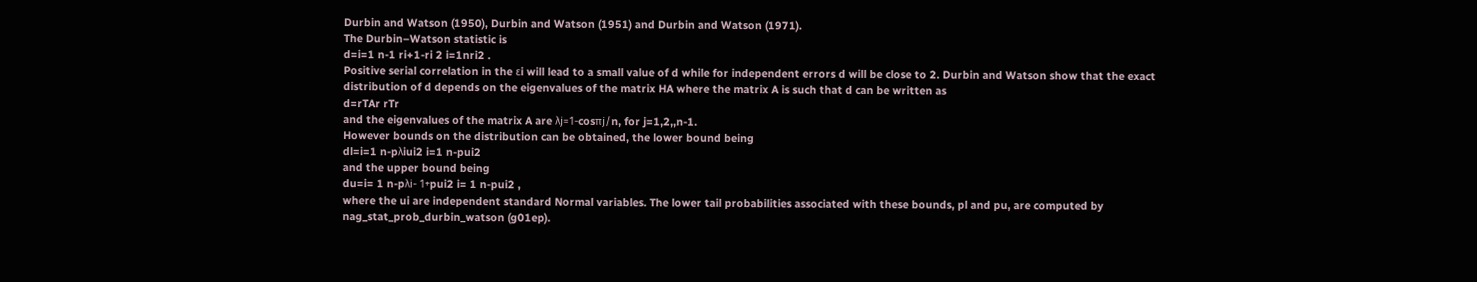Durbin and Watson (1950), Durbin and Watson (1951) and Durbin and Watson (1971).
The Durbin–Watson statistic is
d=i=1 n-1 ri+1-ri 2 i=1nri2 .
Positive serial correlation in the εi will lead to a small value of d while for independent errors d will be close to 2. Durbin and Watson show that the exact distribution of d depends on the eigenvalues of the matrix HA where the matrix A is such that d can be written as
d=rTAr rTr
and the eigenvalues of the matrix A are λj=1-cosπj/n, for j=1,2,,n-1.
However bounds on the distribution can be obtained, the lower bound being
dl=i=1 n-pλiui2 i=1 n-pui2
and the upper bound being
du=i= 1 n-pλi- 1+pui2 i= 1 n-pui2 ,
where the ui are independent standard Normal variables. The lower tail probabilities associated with these bounds, pl and pu, are computed by nag_stat_prob_durbin_watson (g01ep).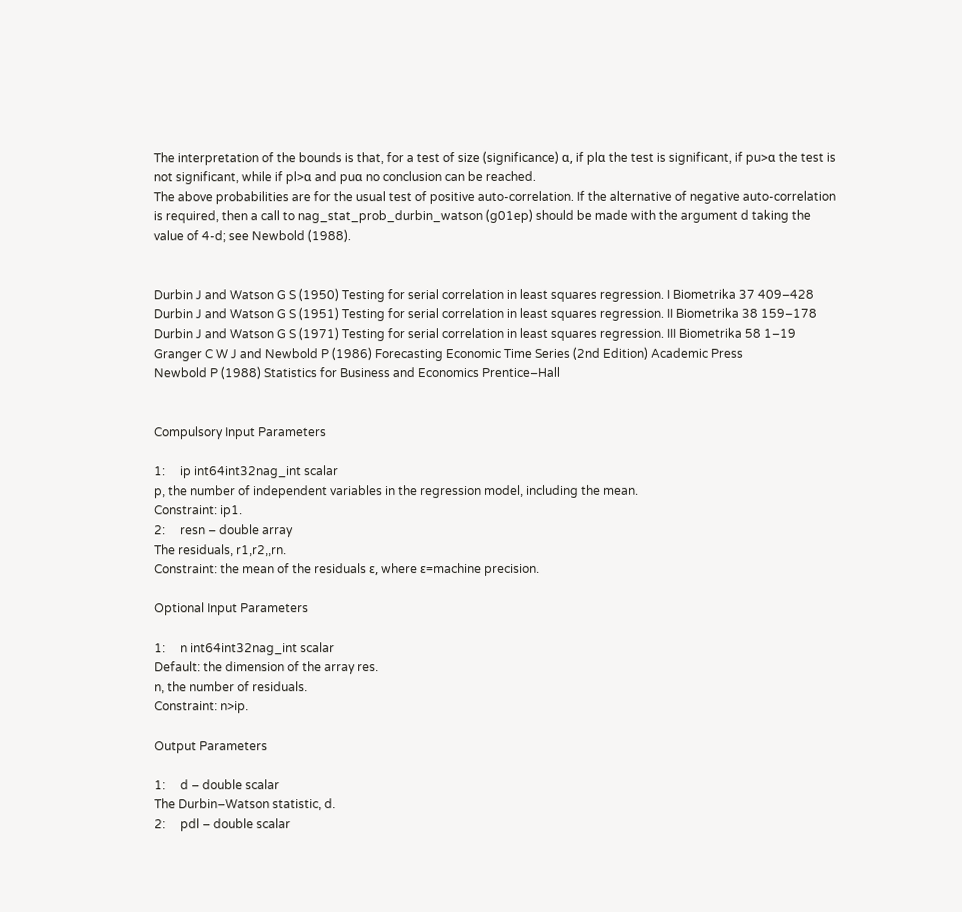The interpretation of the bounds is that, for a test of size (significance) α, if plα the test is significant, if pu>α the test is not significant, while if pl>α and puα no conclusion can be reached.
The above probabilities are for the usual test of positive auto-correlation. If the alternative of negative auto-correlation is required, then a call to nag_stat_prob_durbin_watson (g01ep) should be made with the argument d taking the value of 4-d; see Newbold (1988).


Durbin J and Watson G S (1950) Testing for serial correlation in least squares regression. I Biometrika 37 409–428
Durbin J and Watson G S (1951) Testing for serial correlation in least squares regression. II Biometrika 38 159–178
Durbin J and Watson G S (1971) Testing for serial correlation in least squares regression. III Biometrika 58 1–19
Granger C W J and Newbold P (1986) Forecasting Economic Time Series (2nd Edition) Academic Press
Newbold P (1988) Statistics for Business and Economics Prentice–Hall


Compulsory Input Parameters

1:     ip int64int32nag_int scalar
p, the number of independent variables in the regression model, including the mean.
Constraint: ip1.
2:     resn – double array
The residuals, r1,r2,,rn.
Constraint: the mean of the residuals ε, where ε=machine precision.

Optional Input Parameters

1:     n int64int32nag_int scalar
Default: the dimension of the array res.
n, the number of residuals.
Constraint: n>ip.

Output Parameters

1:     d – double scalar
The Durbin–Watson statistic, d.
2:     pdl – double scalar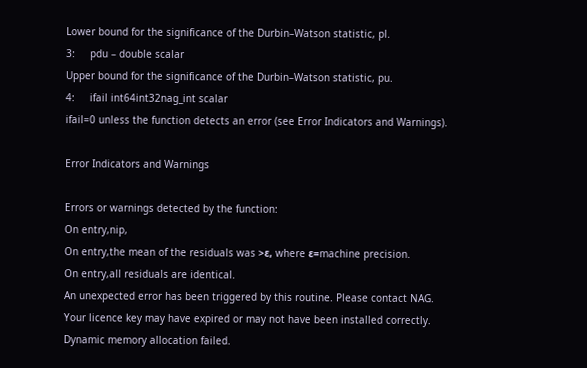Lower bound for the significance of the Durbin–Watson statistic, pl.
3:     pdu – double scalar
Upper bound for the significance of the Durbin–Watson statistic, pu.
4:     ifail int64int32nag_int scalar
ifail=0 unless the function detects an error (see Error Indicators and Warnings).

Error Indicators and Warnings

Errors or warnings detected by the function:
On entry,nip,
On entry,the mean of the residuals was >ε, where ε=machine precision.
On entry,all residuals are identical.
An unexpected error has been triggered by this routine. Please contact NAG.
Your licence key may have expired or may not have been installed correctly.
Dynamic memory allocation failed.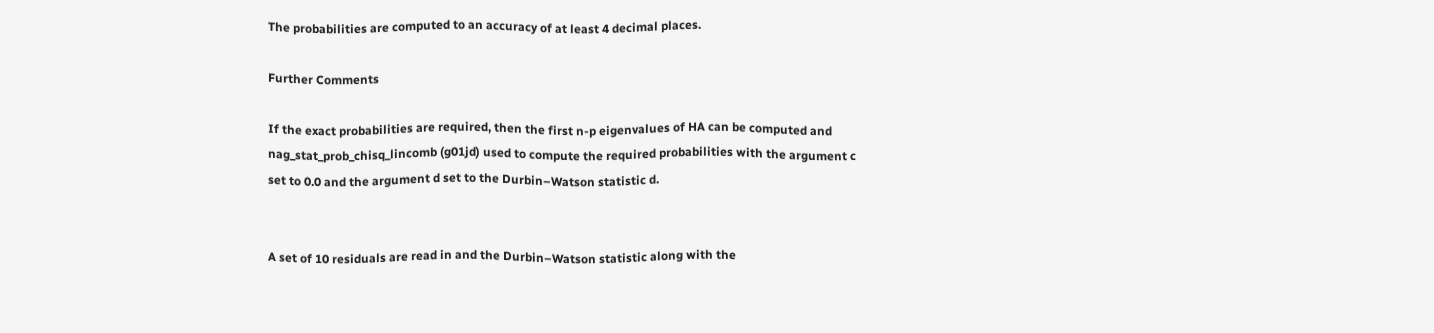The probabilities are computed to an accuracy of at least 4 decimal places.

Further Comments

If the exact probabilities are required, then the first n-p eigenvalues of HA can be computed and nag_stat_prob_chisq_lincomb (g01jd) used to compute the required probabilities with the argument c set to 0.0 and the argument d set to the Durbin–Watson statistic d.


A set of 10 residuals are read in and the Durbin–Watson statistic along with the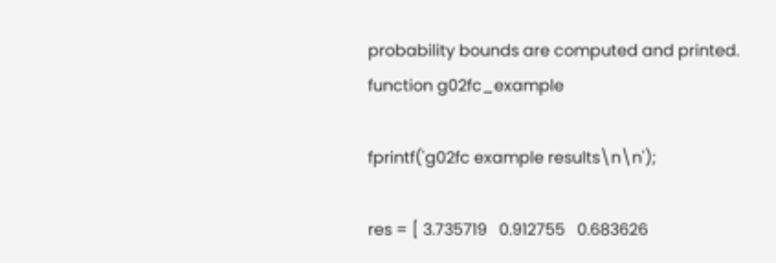probability bounds are computed and printed.
function g02fc_example

fprintf('g02fc example results\n\n');

res = [ 3.735719   0.912755   0.683626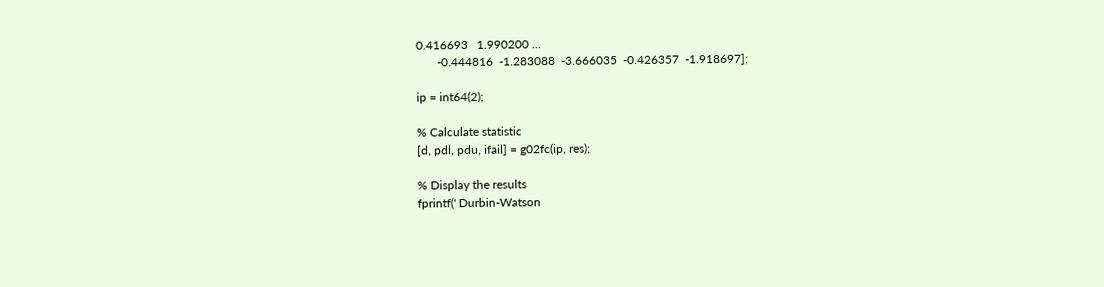0.416693   1.990200 ...
       -0.444816  -1.283088  -3.666035  -0.426357  -1.918697];

ip = int64(2);

% Calculate statistic
[d, pdl, pdu, ifail] = g02fc(ip, res);

% Display the results
fprintf(' Durbin-Watson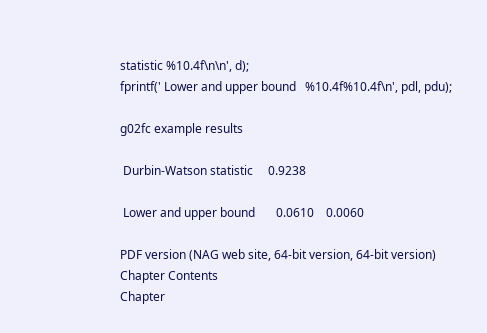statistic %10.4f\n\n', d);
fprintf(' Lower and upper bound   %10.4f%10.4f\n', pdl, pdu);

g02fc example results

 Durbin-Watson statistic     0.9238

 Lower and upper bound       0.0610    0.0060

PDF version (NAG web site, 64-bit version, 64-bit version)
Chapter Contents
Chapter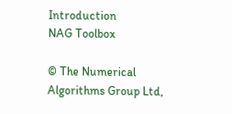Introduction
NAG Toolbox

© The Numerical Algorithms Group Ltd,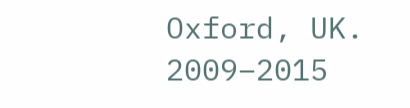Oxford, UK. 2009–2015